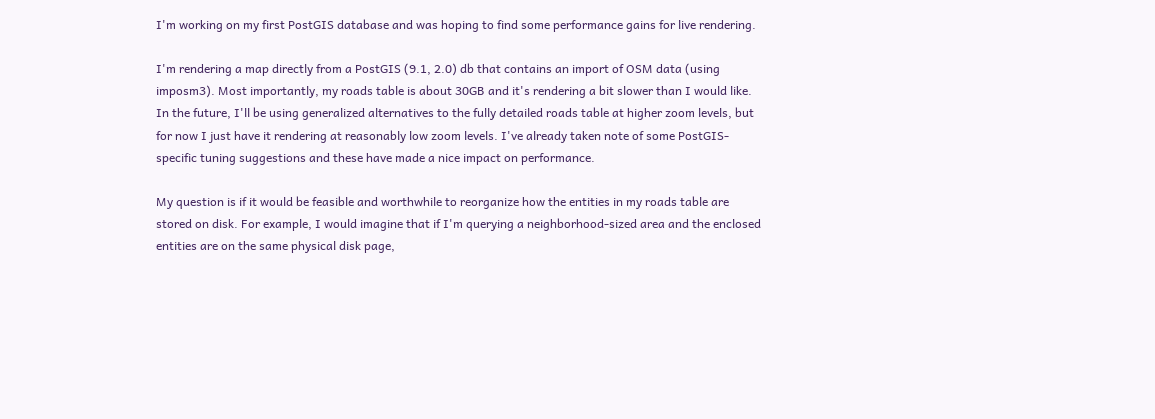I'm working on my first PostGIS database and was hoping to find some performance gains for live rendering.

I'm rendering a map directly from a PostGIS (9.1, 2.0) db that contains an import of OSM data (using imposm3). Most importantly, my roads table is about 30GB and it's rendering a bit slower than I would like. In the future, I'll be using generalized alternatives to the fully detailed roads table at higher zoom levels, but for now I just have it rendering at reasonably low zoom levels. I've already taken note of some PostGIS-specific tuning suggestions and these have made a nice impact on performance.

My question is if it would be feasible and worthwhile to reorganize how the entities in my roads table are stored on disk. For example, I would imagine that if I'm querying a neighborhood-sized area and the enclosed entities are on the same physical disk page,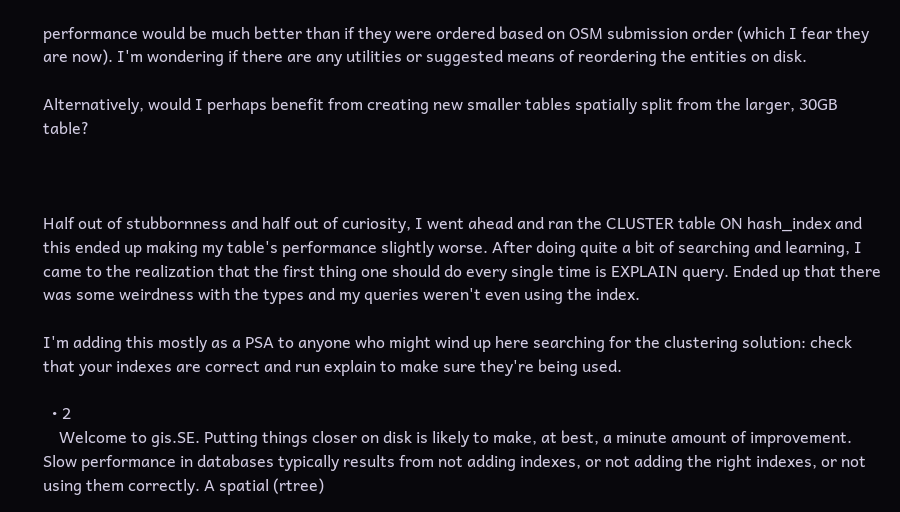performance would be much better than if they were ordered based on OSM submission order (which I fear they are now). I'm wondering if there are any utilities or suggested means of reordering the entities on disk.

Alternatively, would I perhaps benefit from creating new smaller tables spatially split from the larger, 30GB table?



Half out of stubbornness and half out of curiosity, I went ahead and ran the CLUSTER table ON hash_index and this ended up making my table's performance slightly worse. After doing quite a bit of searching and learning, I came to the realization that the first thing one should do every single time is EXPLAIN query. Ended up that there was some weirdness with the types and my queries weren't even using the index.

I'm adding this mostly as a PSA to anyone who might wind up here searching for the clustering solution: check that your indexes are correct and run explain to make sure they're being used.

  • 2
    Welcome to gis.SE. Putting things closer on disk is likely to make, at best, a minute amount of improvement. Slow performance in databases typically results from not adding indexes, or not adding the right indexes, or not using them correctly. A spatial (rtree)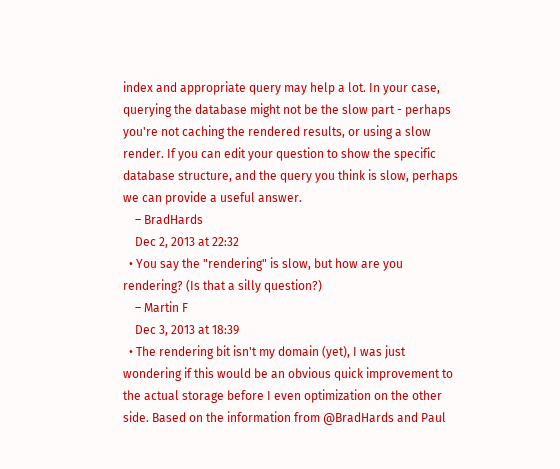index and appropriate query may help a lot. In your case, querying the database might not be the slow part - perhaps you're not caching the rendered results, or using a slow render. If you can edit your question to show the specific database structure, and the query you think is slow, perhaps we can provide a useful answer.
    – BradHards
    Dec 2, 2013 at 22:32
  • You say the "rendering" is slow, but how are you rendering? (Is that a silly question?)
    – Martin F
    Dec 3, 2013 at 18:39
  • The rendering bit isn't my domain (yet), I was just wondering if this would be an obvious quick improvement to the actual storage before I even optimization on the other side. Based on the information from @BradHards and Paul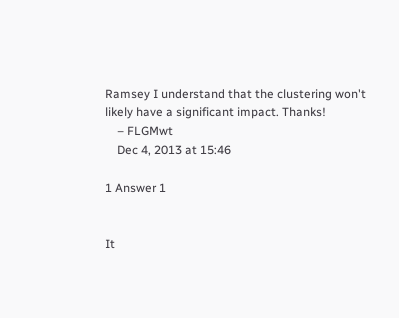Ramsey I understand that the clustering won't likely have a significant impact. Thanks!
    – FLGMwt
    Dec 4, 2013 at 15:46

1 Answer 1


It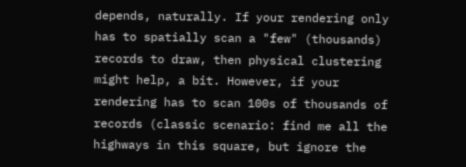depends, naturally. If your rendering only has to spatially scan a "few" (thousands) records to draw, then physical clustering might help, a bit. However, if your rendering has to scan 100s of thousands of records (classic scenario: find me all the highways in this square, but ignore the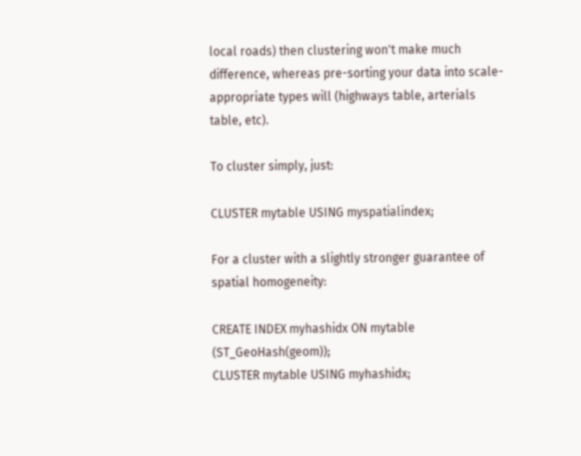local roads) then clustering won't make much difference, whereas pre-sorting your data into scale-appropriate types will (highways table, arterials table, etc).

To cluster simply, just:

CLUSTER mytable USING myspatialindex;

For a cluster with a slightly stronger guarantee of spatial homogeneity:

CREATE INDEX myhashidx ON mytable (ST_GeoHash(geom));
CLUSTER mytable USING myhashidx;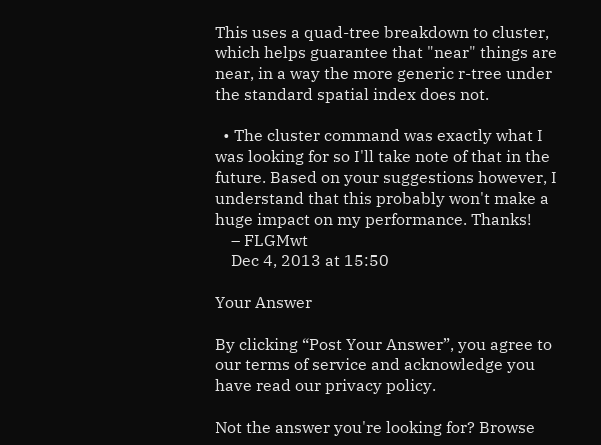This uses a quad-tree breakdown to cluster, which helps guarantee that "near" things are near, in a way the more generic r-tree under the standard spatial index does not.

  • The cluster command was exactly what I was looking for so I'll take note of that in the future. Based on your suggestions however, I understand that this probably won't make a huge impact on my performance. Thanks!
    – FLGMwt
    Dec 4, 2013 at 15:50

Your Answer

By clicking “Post Your Answer”, you agree to our terms of service and acknowledge you have read our privacy policy.

Not the answer you're looking for? Browse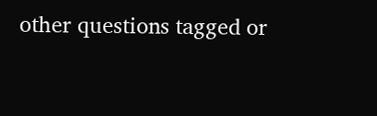other questions tagged or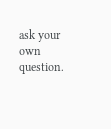ask your own question.